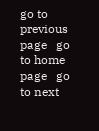go to previous page   go to home page   go to next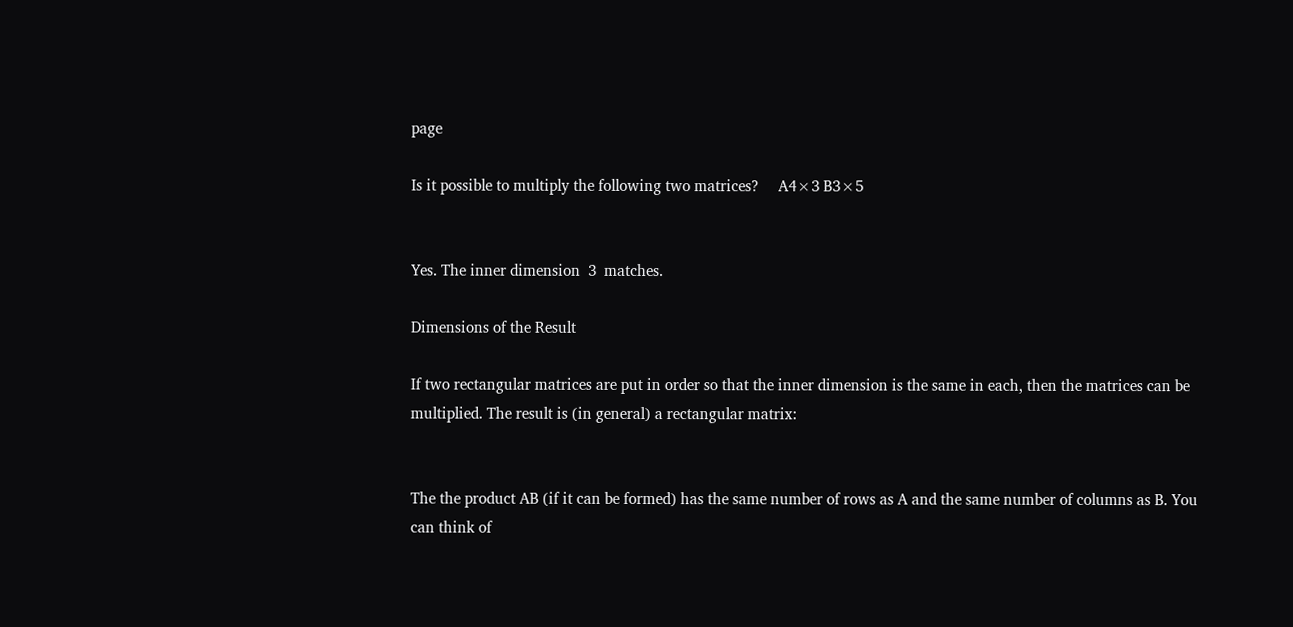page

Is it possible to multiply the following two matrices?     A4×3 B3×5


Yes. The inner dimension  3  matches.

Dimensions of the Result

If two rectangular matrices are put in order so that the inner dimension is the same in each, then the matrices can be multiplied. The result is (in general) a rectangular matrix:


The the product AB (if it can be formed) has the same number of rows as A and the same number of columns as B. You can think of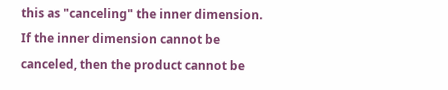this as "canceling" the inner dimension. If the inner dimension cannot be canceled, then the product cannot be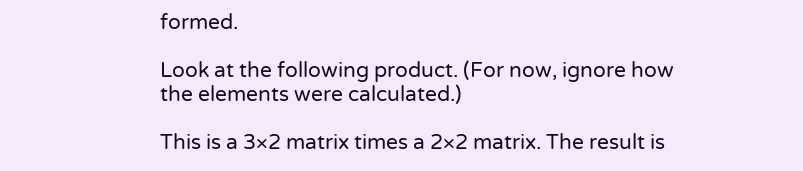formed.

Look at the following product. (For now, ignore how the elements were calculated.)

This is a 3×2 matrix times a 2×2 matrix. The result is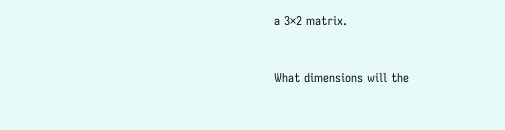a 3×2 matrix.


What dimensions will the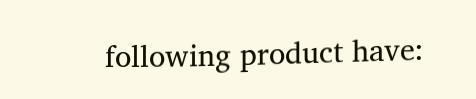following product have: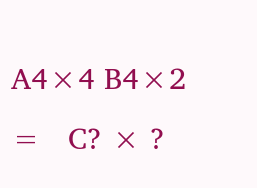A4×4 B4×2   =   C? × ?